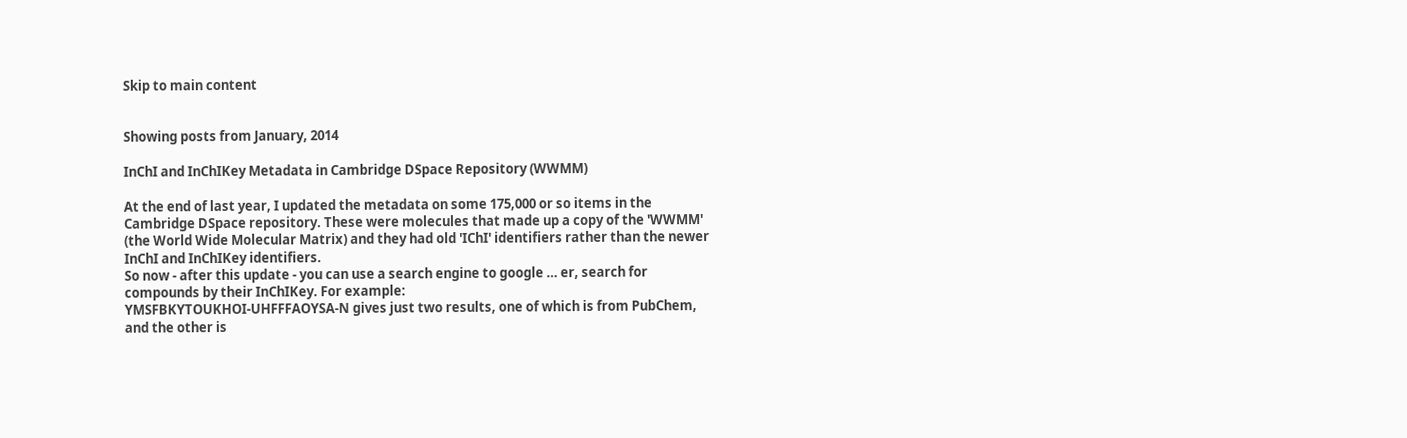Skip to main content


Showing posts from January, 2014

InChI and InChIKey Metadata in Cambridge DSpace Repository (WWMM)

At the end of last year, I updated the metadata on some 175,000 or so items in the Cambridge DSpace repository. These were molecules that made up a copy of the 'WWMM' (the World Wide Molecular Matrix) and they had old 'IChI' identifiers rather than the newer InChI and InChIKey identifiers.
So now - after this update - you can use a search engine to google … er, search for compounds by their InChIKey. For example:
YMSFBKYTOUKHOI-UHFFFAOYSA-N gives just two results, one of which is from PubChem, and the other is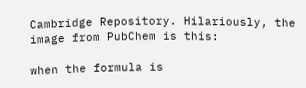Cambridge Repository. Hilariously, the image from PubChem is this:

when the formula is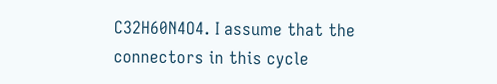C32H60N4O4. I assume that the connectors in this cycle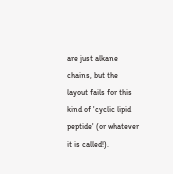are just alkane chains, but the layout fails for this kind of 'cyclic lipid peptide' (or whatever it is called!).